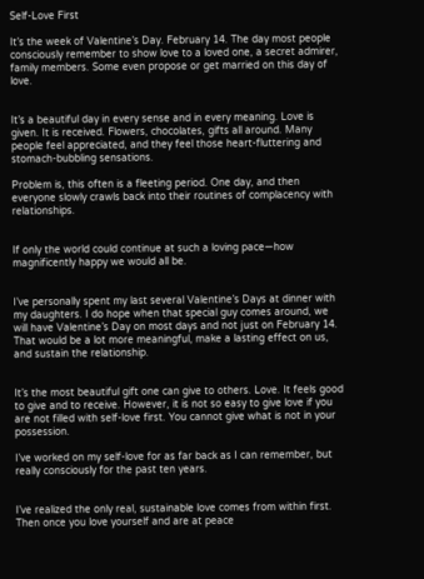Self-Love First

It’s the week of Valentine’s Day. February 14. The day most people consciously remember to show love to a loved one, a secret admirer, family members. Some even propose or get married on this day of love.


It’s a beautiful day in every sense and in every meaning. Love is given. It is received. Flowers, chocolates, gifts all around. Many people feel appreciated, and they feel those heart-fluttering and stomach-bubbling sensations.

Problem is, this often is a fleeting period. One day, and then everyone slowly crawls back into their routines of complacency with relationships.


If only the world could continue at such a loving pace—how magnificently happy we would all be.


I’ve personally spent my last several Valentine’s Days at dinner with my daughters. I do hope when that special guy comes around, we will have Valentine’s Day on most days and not just on February 14. That would be a lot more meaningful, make a lasting effect on us, and sustain the relationship.


It’s the most beautiful gift one can give to others. Love. It feels good to give and to receive. However, it is not so easy to give love if you are not filled with self-love first. You cannot give what is not in your possession.

I’ve worked on my self-love for as far back as I can remember, but really consciously for the past ten years.


I’ve realized the only real, sustainable love comes from within first. Then once you love yourself and are at peace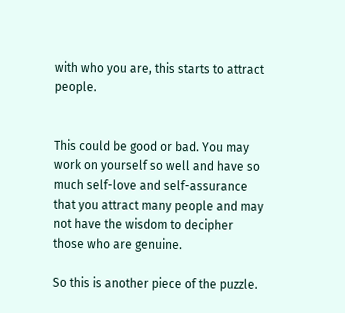with who you are, this starts to attract people.


This could be good or bad. You may work on yourself so well and have so much self-love and self-assurance that you attract many people and may not have the wisdom to decipher those who are genuine.

So this is another piece of the puzzle.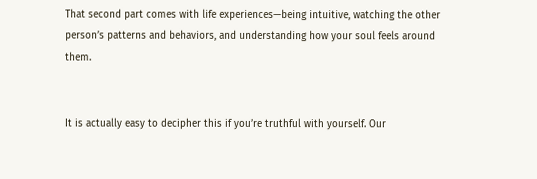That second part comes with life experiences—being intuitive, watching the other person’s patterns and behaviors, and understanding how your soul feels around them.


It is actually easy to decipher this if you’re truthful with yourself. Our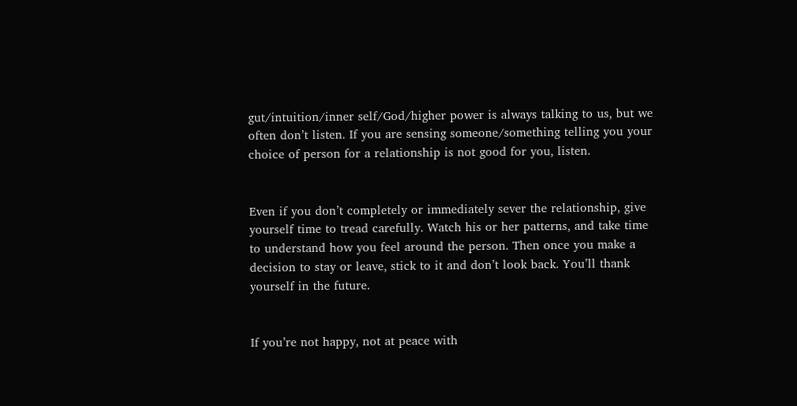gut/intuition/inner self/God/higher power is always talking to us, but we often don’t listen. If you are sensing someone/something telling you your choice of person for a relationship is not good for you, listen.


Even if you don’t completely or immediately sever the relationship, give yourself time to tread carefully. Watch his or her patterns, and take time to understand how you feel around the person. Then once you make a decision to stay or leave, stick to it and don’t look back. You’ll thank yourself in the future.


If you’re not happy, not at peace with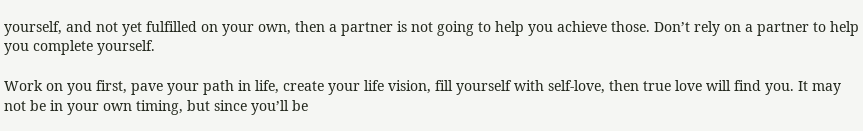yourself, and not yet fulfilled on your own, then a partner is not going to help you achieve those. Don’t rely on a partner to help you complete yourself.

Work on you first, pave your path in life, create your life vision, fill yourself with self-love, then true love will find you. It may not be in your own timing, but since you’ll be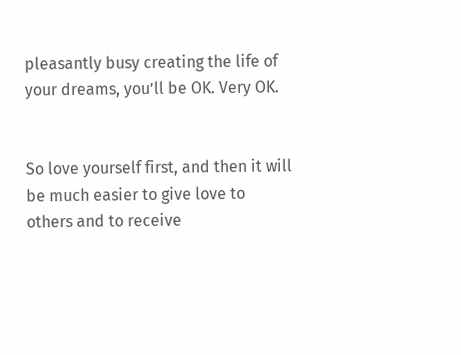pleasantly busy creating the life of your dreams, you’ll be OK. Very OK.


So love yourself first, and then it will be much easier to give love to others and to receive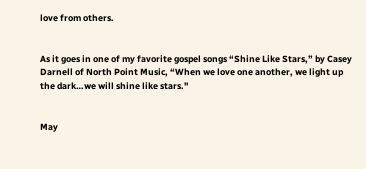love from others.


As it goes in one of my favorite gospel songs “Shine Like Stars,” by Casey Darnell of North Point Music, “When we love one another, we light up the dark…we will shine like stars."


May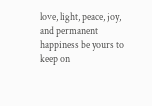love, light, peace, joy, and permanent happiness be yours to keep on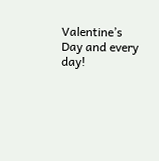Valentine’s Day and every day!